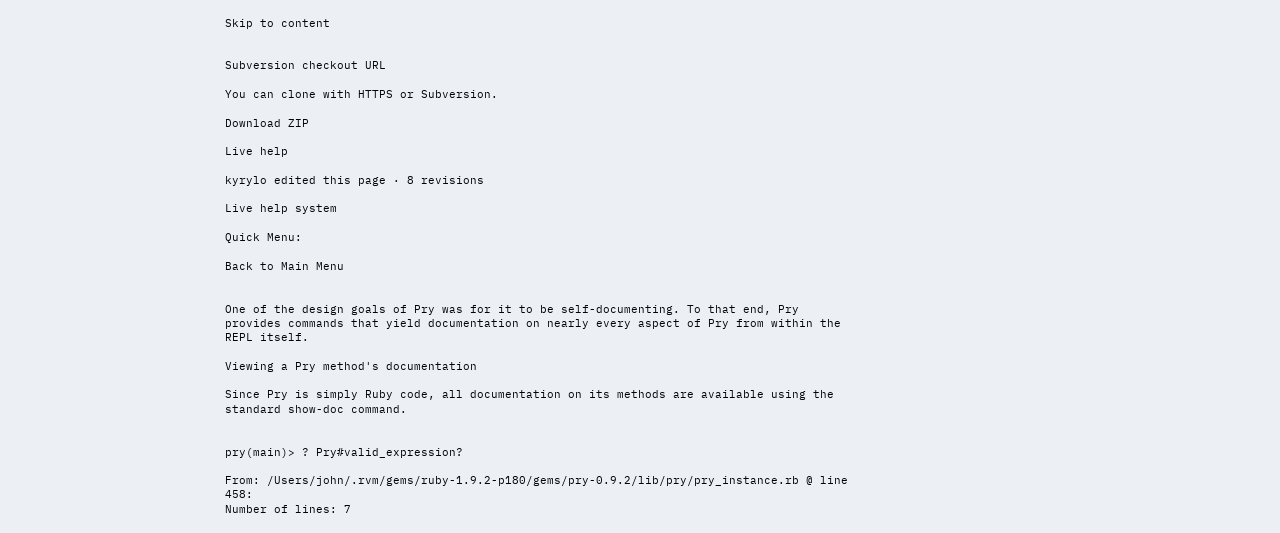Skip to content


Subversion checkout URL

You can clone with HTTPS or Subversion.

Download ZIP

Live help

kyrylo edited this page · 8 revisions

Live help system

Quick Menu:

Back to Main Menu


One of the design goals of Pry was for it to be self-documenting. To that end, Pry provides commands that yield documentation on nearly every aspect of Pry from within the REPL itself.

Viewing a Pry method's documentation

Since Pry is simply Ruby code, all documentation on its methods are available using the standard show-doc command.


pry(main)> ? Pry#valid_expression?

From: /Users/john/.rvm/gems/ruby-1.9.2-p180/gems/pry-0.9.2/lib/pry/pry_instance.rb @ line 458:
Number of lines: 7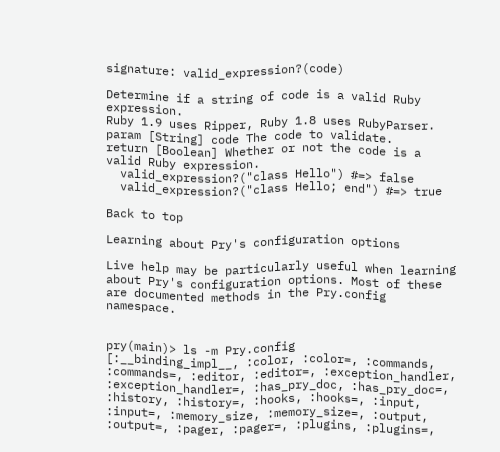signature: valid_expression?(code)

Determine if a string of code is a valid Ruby expression.
Ruby 1.9 uses Ripper, Ruby 1.8 uses RubyParser.
param [String] code The code to validate.
return [Boolean] Whether or not the code is a valid Ruby expression.
  valid_expression?("class Hello") #=> false
  valid_expression?("class Hello; end") #=> true

Back to top

Learning about Pry's configuration options

Live help may be particularly useful when learning about Pry's configuration options. Most of these are documented methods in the Pry.config namespace.


pry(main)> ls -m Pry.config
[:__binding_impl__, :color, :color=, :commands, :commands=, :editor, :editor=, :exception_handler, :exception_handler=, :has_pry_doc, :has_pry_doc=, :history, :history=, :hooks, :hooks=, :input, :input=, :memory_size, :memory_size=, :output, :output=, :pager, :pager=, :plugins, :plugins=,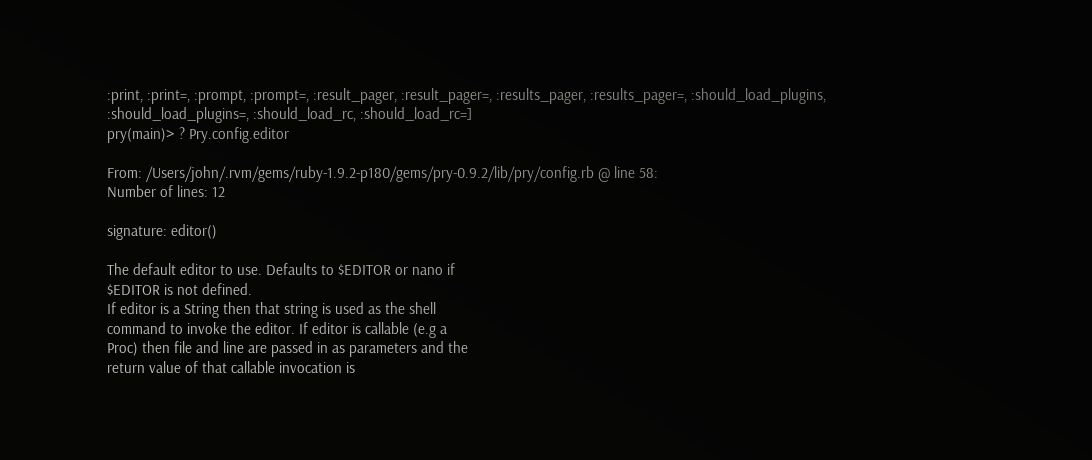:print, :print=, :prompt, :prompt=, :result_pager, :result_pager=, :results_pager, :results_pager=, :should_load_plugins, :should_load_plugins=, :should_load_rc, :should_load_rc=]
pry(main)> ? Pry.config.editor

From: /Users/john/.rvm/gems/ruby-1.9.2-p180/gems/pry-0.9.2/lib/pry/config.rb @ line 58:
Number of lines: 12

signature: editor()

The default editor to use. Defaults to $EDITOR or nano if
$EDITOR is not defined.
If editor is a String then that string is used as the shell
command to invoke the editor. If editor is callable (e.g a
Proc) then file and line are passed in as parameters and the
return value of that callable invocation is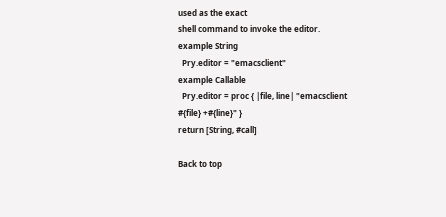used as the exact
shell command to invoke the editor.
example String
  Pry.editor = "emacsclient"
example Callable
  Pry.editor = proc { |file, line| "emacsclient #{file} +#{line}" }
return [String, #call]

Back to top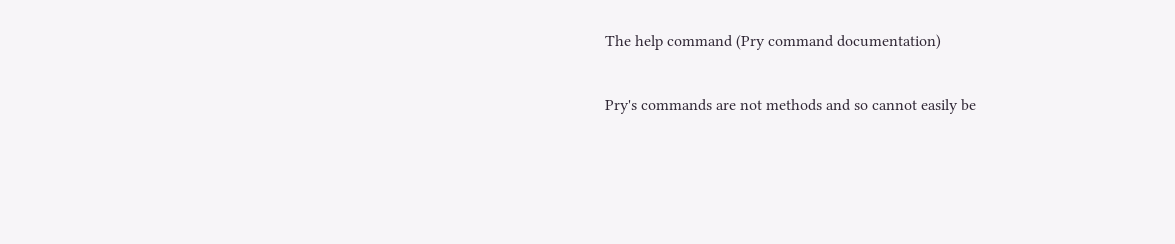The help command (Pry command documentation)

Pry's commands are not methods and so cannot easily be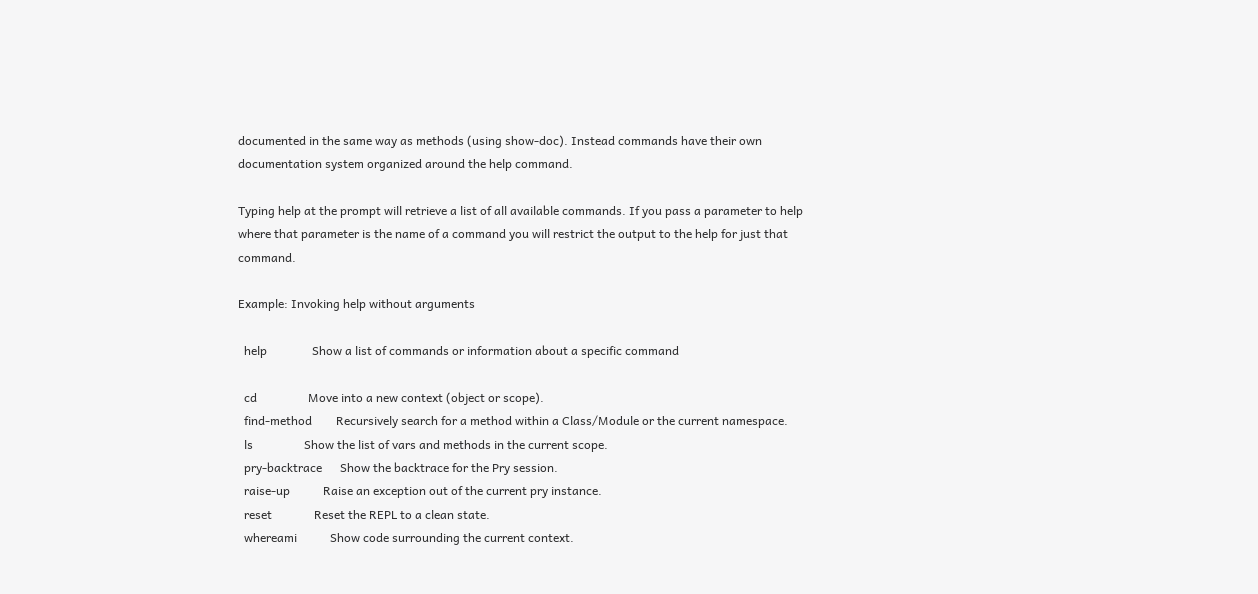documented in the same way as methods (using show-doc). Instead commands have their own documentation system organized around the help command.

Typing help at the prompt will retrieve a list of all available commands. If you pass a parameter to help where that parameter is the name of a command you will restrict the output to the help for just that command.

Example: Invoking help without arguments

  help               Show a list of commands or information about a specific command

  cd                 Move into a new context (object or scope).
  find-method        Recursively search for a method within a Class/Module or the current namespace.
  ls                 Show the list of vars and methods in the current scope.
  pry-backtrace      Show the backtrace for the Pry session.
  raise-up           Raise an exception out of the current pry instance.
  reset              Reset the REPL to a clean state.
  whereami           Show code surrounding the current context.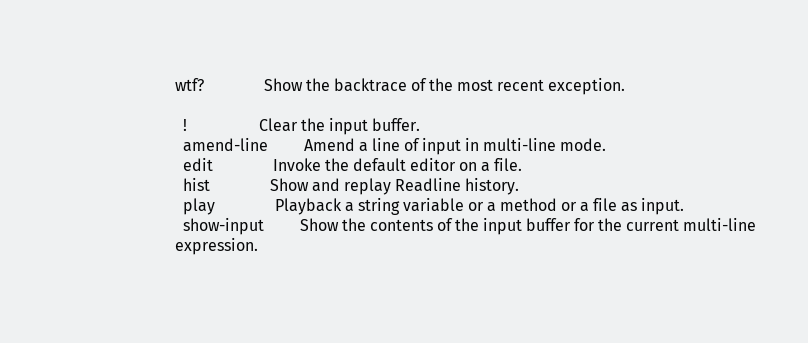wtf?               Show the backtrace of the most recent exception.

  !                  Clear the input buffer.
  amend-line         Amend a line of input in multi-line mode.
  edit               Invoke the default editor on a file.
  hist               Show and replay Readline history.
  play               Playback a string variable or a method or a file as input.
  show-input         Show the contents of the input buffer for the current multi-line expression.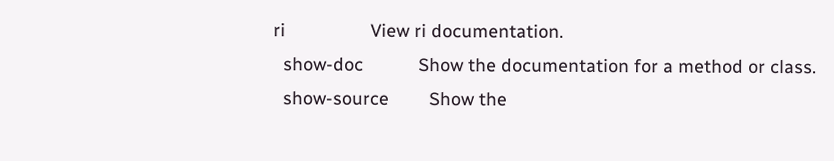ri                 View ri documentation.
  show-doc           Show the documentation for a method or class.
  show-source        Show the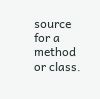source for a method or class.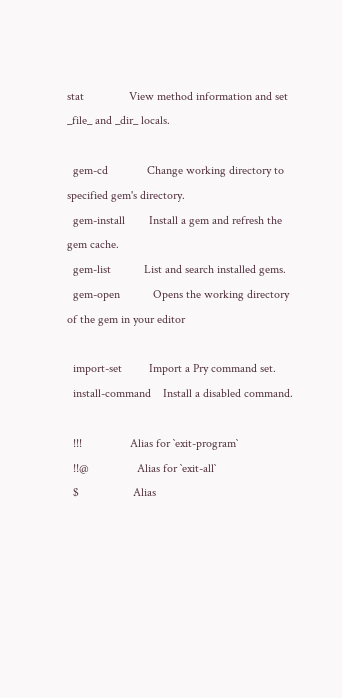stat               View method information and set _file_ and _dir_ locals.

  gem-cd             Change working directory to specified gem's directory.
  gem-install        Install a gem and refresh the gem cache.
  gem-list           List and search installed gems.
  gem-open           Opens the working directory of the gem in your editor

  import-set         Import a Pry command set.
  install-command    Install a disabled command.

  !!!                Alias for `exit-program`
  !!@                Alias for `exit-all`
  $                  Alias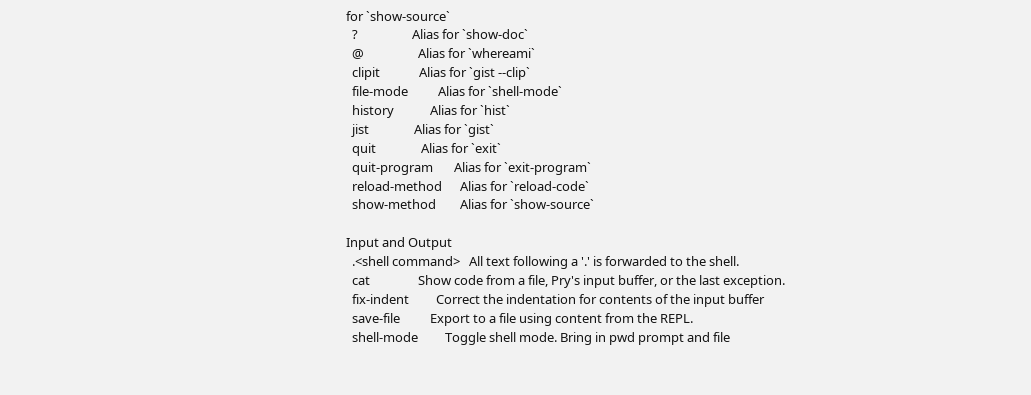for `show-source`
  ?                  Alias for `show-doc`
  @                  Alias for `whereami`
  clipit             Alias for `gist --clip`
  file-mode          Alias for `shell-mode`
  history            Alias for `hist`
  jist               Alias for `gist`
  quit               Alias for `exit`
  quit-program       Alias for `exit-program`
  reload-method      Alias for `reload-code`
  show-method        Alias for `show-source`

Input and Output
  .<shell command>   All text following a '.' is forwarded to the shell.
  cat                Show code from a file, Pry's input buffer, or the last exception.
  fix-indent         Correct the indentation for contents of the input buffer
  save-file          Export to a file using content from the REPL.
  shell-mode         Toggle shell mode. Bring in pwd prompt and file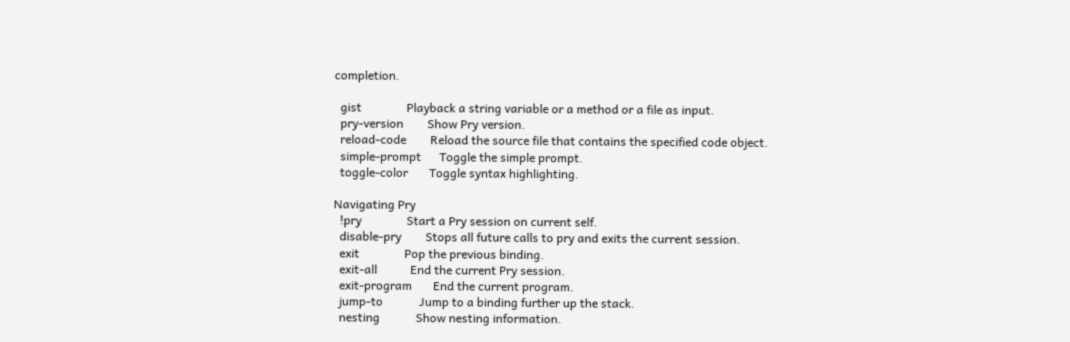completion.

  gist               Playback a string variable or a method or a file as input.
  pry-version        Show Pry version.
  reload-code        Reload the source file that contains the specified code object.
  simple-prompt      Toggle the simple prompt.
  toggle-color       Toggle syntax highlighting.

Navigating Pry
  !pry               Start a Pry session on current self.
  disable-pry        Stops all future calls to pry and exits the current session.
  exit               Pop the previous binding.
  exit-all           End the current Pry session.
  exit-program       End the current program.
  jump-to            Jump to a binding further up the stack.
  nesting            Show nesting information.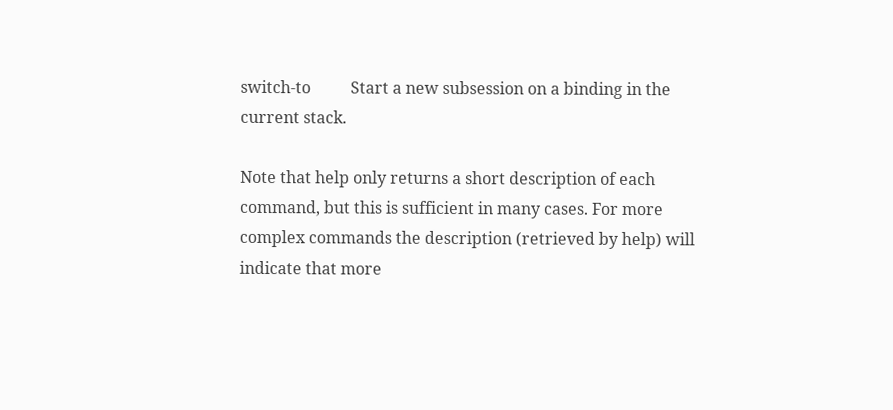switch-to          Start a new subsession on a binding in the current stack.

Note that help only returns a short description of each command, but this is sufficient in many cases. For more complex commands the description (retrieved by help) will indicate that more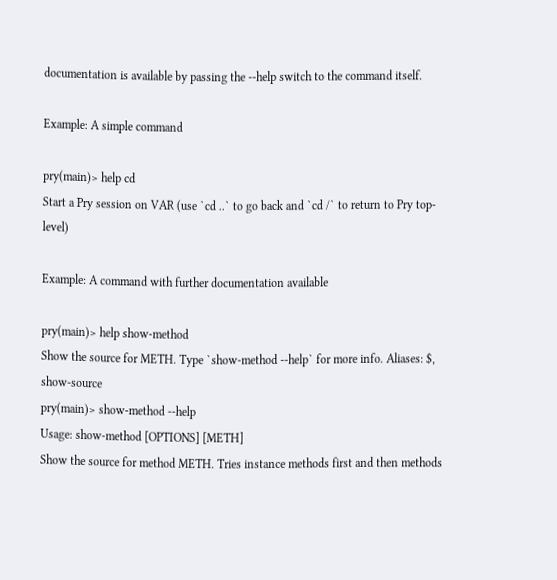documentation is available by passing the --help switch to the command itself.

Example: A simple command

pry(main)> help cd
Start a Pry session on VAR (use `cd ..` to go back and `cd /` to return to Pry top-level)

Example: A command with further documentation available

pry(main)> help show-method
Show the source for METH. Type `show-method --help` for more info. Aliases: $, show-source
pry(main)> show-method --help
Usage: show-method [OPTIONS] [METH]
Show the source for method METH. Tries instance methods first and then methods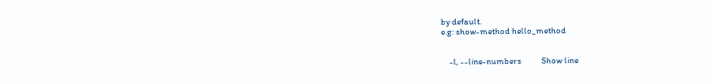by default.
e.g: show-method hello_method


    -l, --line-numbers          Show line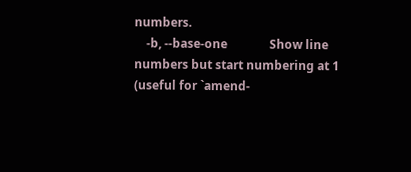numbers.
    -b, --base-one              Show line numbers but start numbering at 1 (useful for `amend-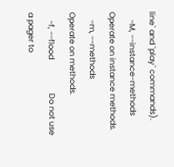line` and `play` commands).
    -M, --instance-methods      Operate on instance methods.
    -m, --methods               Operate on methods.
    -f, --flood                 Do not use a pager to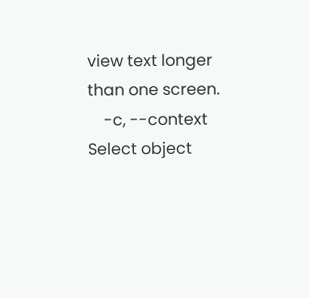view text longer than one screen.
    -c, --context               Select object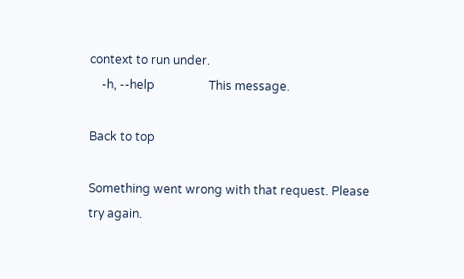context to run under.
    -h, --help                  This message.

Back to top

Something went wrong with that request. Please try again.